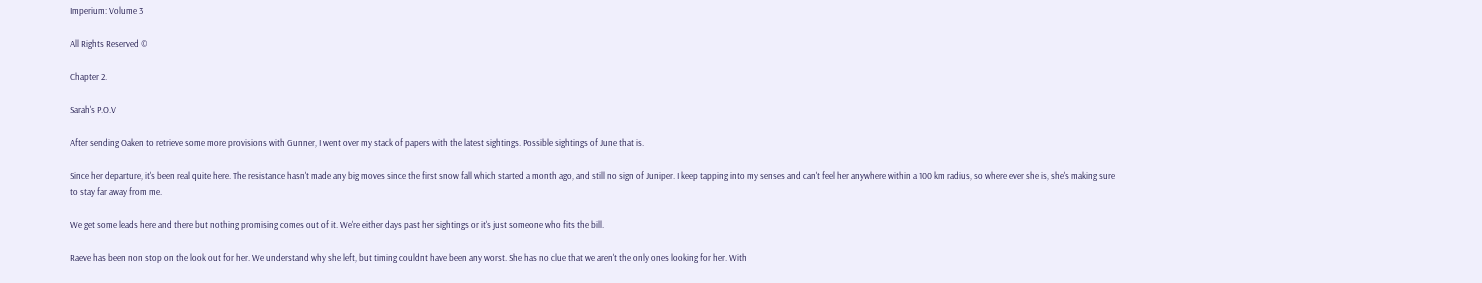Imperium: Volume 3

All Rights Reserved ©

Chapter 2.

Sarah's P.O.V

After sending Oaken to retrieve some more provisions with Gunner, I went over my stack of papers with the latest sightings. Possible sightings of June that is.

Since her departure, it's been real quite here. The resistance hasn't made any big moves since the first snow fall which started a month ago, and still no sign of Juniper. I keep tapping into my senses and can't feel her anywhere within a 100 km radius, so where ever she is, she's making sure to stay far away from me.

We get some leads here and there but nothing promising comes out of it. We're either days past her sightings or it's just someone who fits the bill.

Raeve has been non stop on the look out for her. We understand why she left, but timing couldnt have been any worst. She has no clue that we aren't the only ones looking for her. With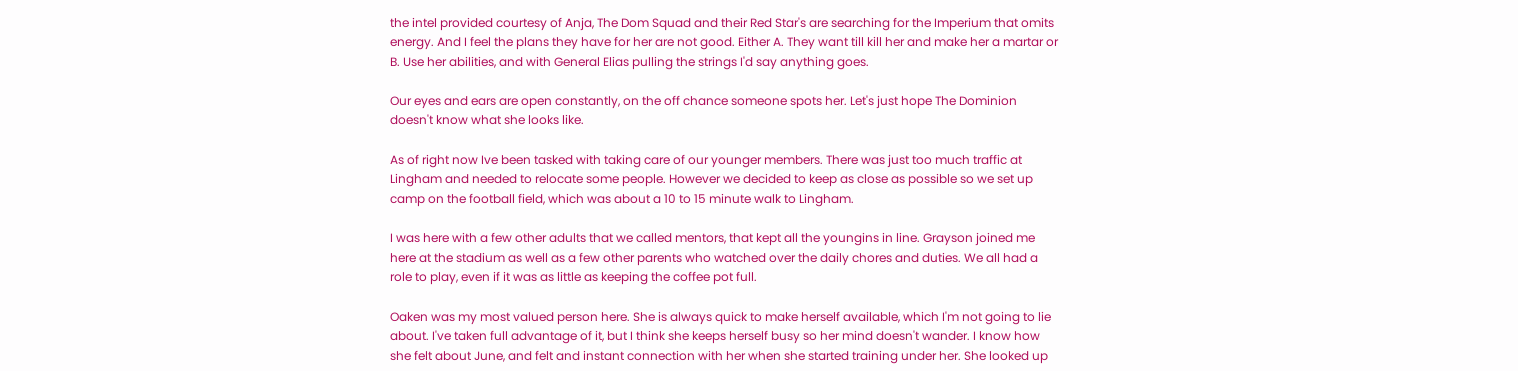the intel provided courtesy of Anja, The Dom Squad and their Red Star's are searching for the Imperium that omits energy. And I feel the plans they have for her are not good. Either A. They want till kill her and make her a martar or B. Use her abilities, and with General Elias pulling the strings I'd say anything goes.

Our eyes and ears are open constantly, on the off chance someone spots her. Let's just hope The Dominion doesn't know what she looks like.

As of right now Ive been tasked with taking care of our younger members. There was just too much traffic at Lingham and needed to relocate some people. However we decided to keep as close as possible so we set up camp on the football field, which was about a 10 to 15 minute walk to Lingham.

I was here with a few other adults that we called mentors, that kept all the youngins in line. Grayson joined me here at the stadium as well as a few other parents who watched over the daily chores and duties. We all had a role to play, even if it was as little as keeping the coffee pot full.

Oaken was my most valued person here. She is always quick to make herself available, which I'm not going to lie about. I've taken full advantage of it, but I think she keeps herself busy so her mind doesn't wander. I know how she felt about June, and felt and instant connection with her when she started training under her. She looked up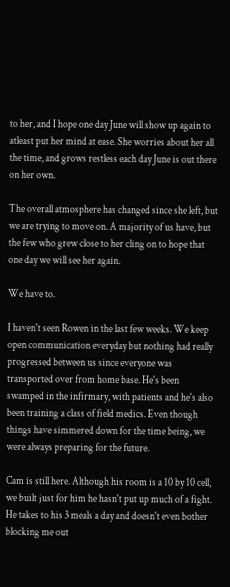to her, and I hope one day June will show up again to atleast put her mind at ease. She worries about her all the time, and grows restless each day June is out there on her own.

The overall atmosphere has changed since she left, but we are trying to move on. A majority of us have, but the few who grew close to her cling on to hope that one day we will see her again.

We have to.

I haven't seen Rowen in the last few weeks. We keep open communication everyday but nothing had really progressed between us since everyone was transported over from home base. He's been swamped in the infirmary, with patients and he's also been training a class of field medics. Even though things have simmered down for the time being, we were always preparing for the future.

Cam is still here. Although his room is a 10 by 10 cell, we built just for him he hasn't put up much of a fight. He takes to his 3 meals a day and doesn't even bother blocking me out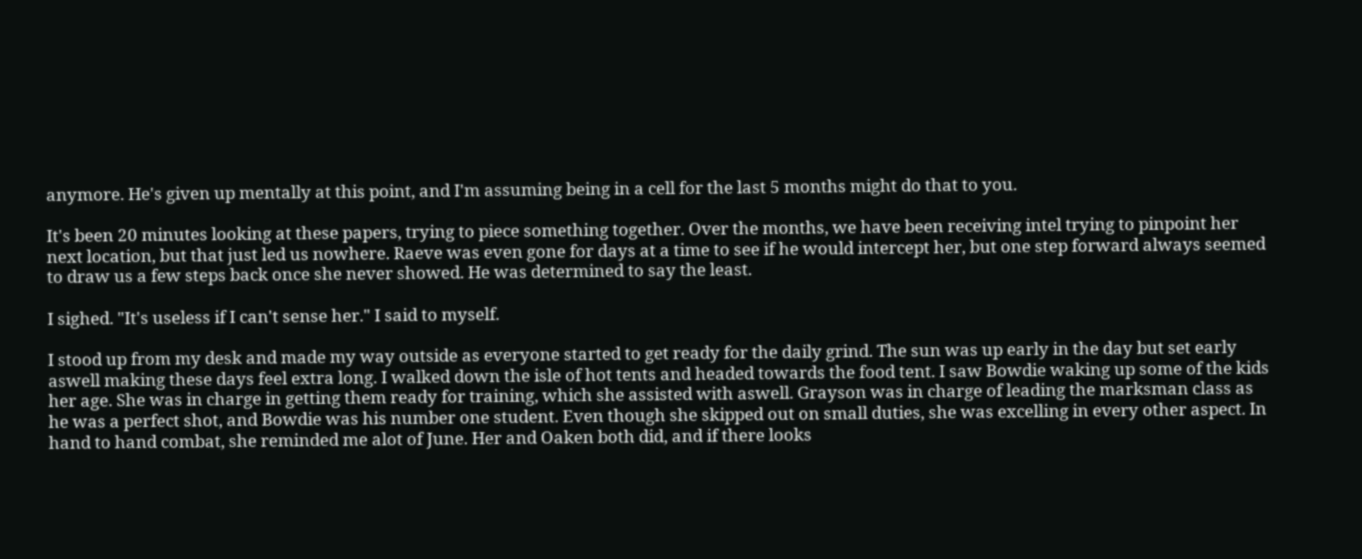anymore. He's given up mentally at this point, and I'm assuming being in a cell for the last 5 months might do that to you.

It's been 20 minutes looking at these papers, trying to piece something together. Over the months, we have been receiving intel trying to pinpoint her next location, but that just led us nowhere. Raeve was even gone for days at a time to see if he would intercept her, but one step forward always seemed to draw us a few steps back once she never showed. He was determined to say the least.

I sighed. "It's useless if I can't sense her." I said to myself.

I stood up from my desk and made my way outside as everyone started to get ready for the daily grind. The sun was up early in the day but set early aswell making these days feel extra long. I walked down the isle of hot tents and headed towards the food tent. I saw Bowdie waking up some of the kids her age. She was in charge in getting them ready for training, which she assisted with aswell. Grayson was in charge of leading the marksman class as he was a perfect shot, and Bowdie was his number one student. Even though she skipped out on small duties, she was excelling in every other aspect. In hand to hand combat, she reminded me alot of June. Her and Oaken both did, and if there looks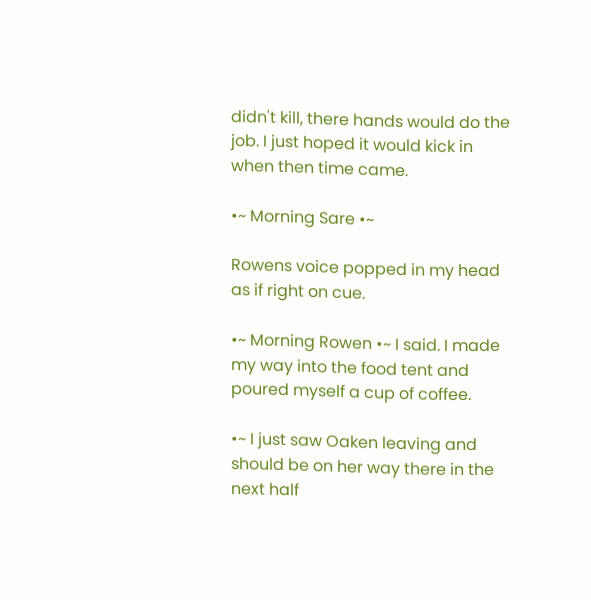didn't kill, there hands would do the job. I just hoped it would kick in when then time came.

•~ Morning Sare •~

Rowens voice popped in my head as if right on cue.

•~ Morning Rowen •~ I said. I made my way into the food tent and poured myself a cup of coffee.

•~ I just saw Oaken leaving and should be on her way there in the next half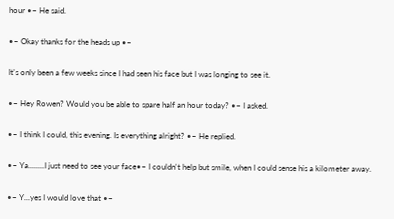hour •~ He said.

•~ Okay thanks for the heads up •~

It's only been a few weeks since I had seen his face but I was longing to see it.

•~ Hey Rowen? Would you be able to spare half an hour today? •~ I asked.

•~ I think I could, this evening. Is everything alright? •~ He replied.

•~ Ya........I just need to see your face•~ I couldn't help but smile, when I could sense his a kilometer away.

•~ Y...yes I would love that •~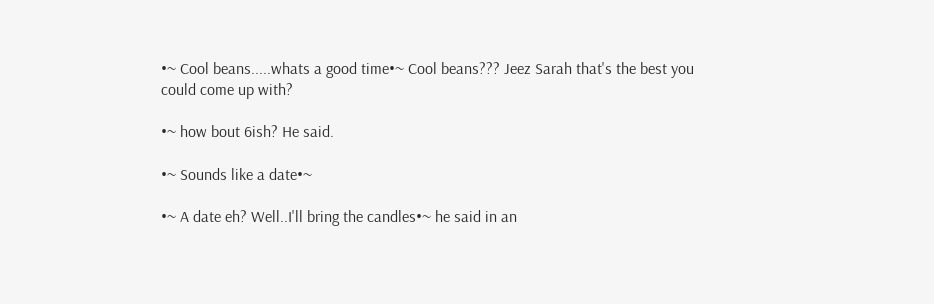•~ Cool beans.....whats a good time•~ Cool beans??? Jeez Sarah that's the best you could come up with?

•~ how bout 6ish? He said.

•~ Sounds like a date•~

•~ A date eh? Well..I'll bring the candles•~ he said in an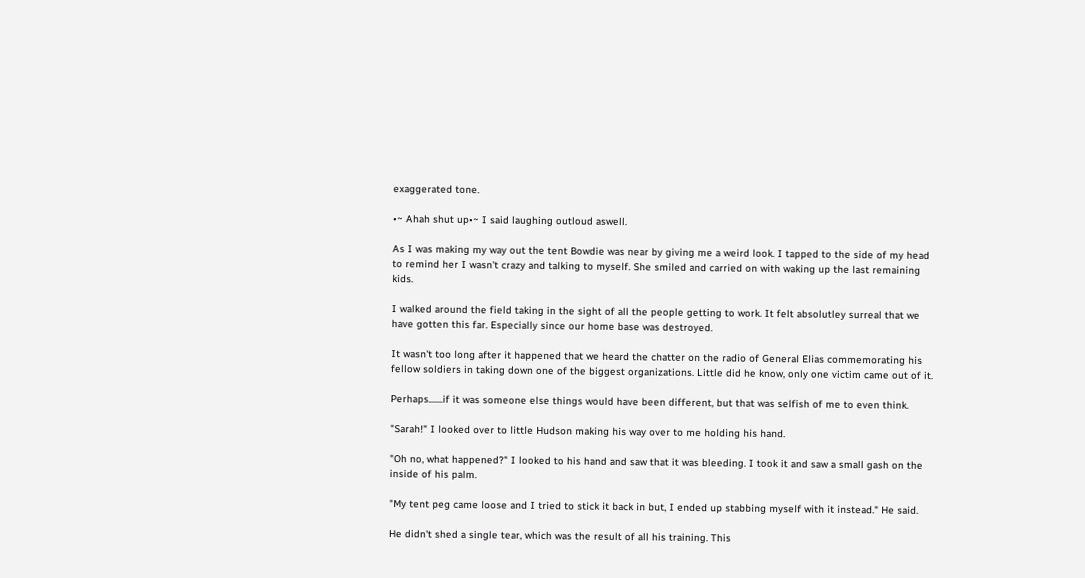exaggerated tone.

•~ Ahah shut up•~ I said laughing outloud aswell.

As I was making my way out the tent Bowdie was near by giving me a weird look. I tapped to the side of my head to remind her I wasn't crazy and talking to myself. She smiled and carried on with waking up the last remaining kids.

I walked around the field taking in the sight of all the people getting to work. It felt absolutley surreal that we have gotten this far. Especially since our home base was destroyed.

It wasn't too long after it happened that we heard the chatter on the radio of General Elias commemorating his fellow soldiers in taking down one of the biggest organizations. Little did he know, only one victim came out of it.

Perhaps.......if it was someone else things would have been different, but that was selfish of me to even think.

"Sarah!" I looked over to little Hudson making his way over to me holding his hand.

"Oh no, what happened?" I looked to his hand and saw that it was bleeding. I took it and saw a small gash on the inside of his palm.

"My tent peg came loose and I tried to stick it back in but, I ended up stabbing myself with it instead." He said.

He didn't shed a single tear, which was the result of all his training. This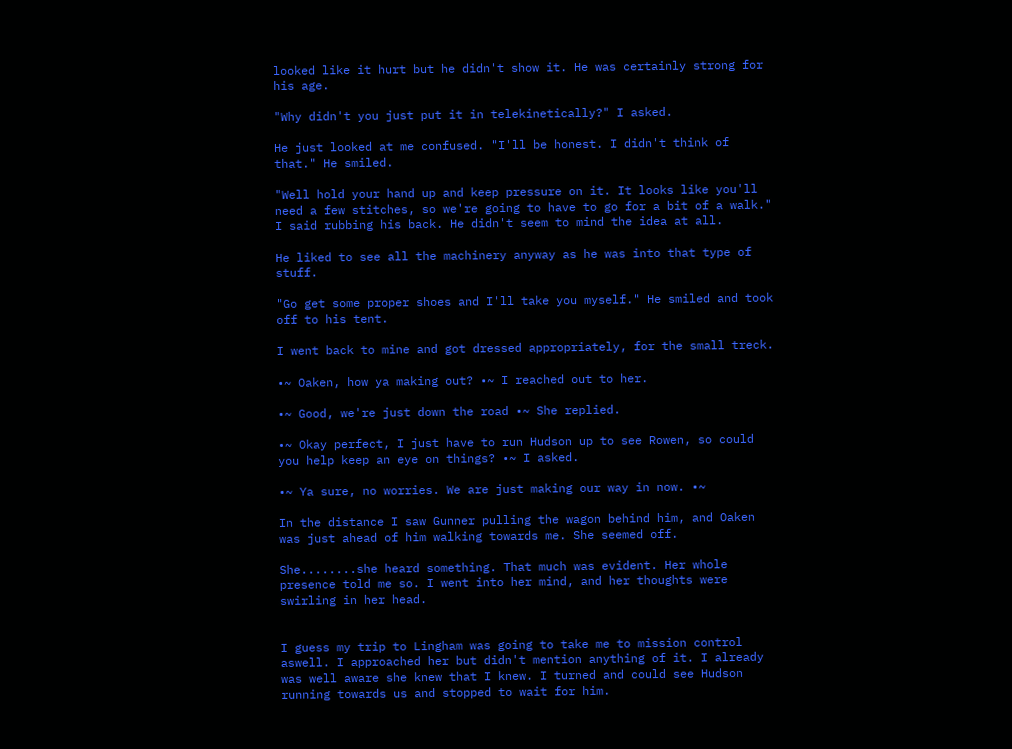looked like it hurt but he didn't show it. He was certainly strong for his age.

"Why didn't you just put it in telekinetically?" I asked.

He just looked at me confused. "I'll be honest. I didn't think of that." He smiled.

"Well hold your hand up and keep pressure on it. It looks like you'll need a few stitches, so we're going to have to go for a bit of a walk." I said rubbing his back. He didn't seem to mind the idea at all.

He liked to see all the machinery anyway as he was into that type of stuff.

"Go get some proper shoes and I'll take you myself." He smiled and took off to his tent.

I went back to mine and got dressed appropriately, for the small treck.

•~ Oaken, how ya making out? •~ I reached out to her.

•~ Good, we're just down the road •~ She replied.

•~ Okay perfect, I just have to run Hudson up to see Rowen, so could you help keep an eye on things? •~ I asked.

•~ Ya sure, no worries. We are just making our way in now. •~

In the distance I saw Gunner pulling the wagon behind him, and Oaken was just ahead of him walking towards me. She seemed off.

She........she heard something. That much was evident. Her whole presence told me so. I went into her mind, and her thoughts were swirling in her head.


I guess my trip to Lingham was going to take me to mission control aswell. I approached her but didn't mention anything of it. I already was well aware she knew that I knew. I turned and could see Hudson running towards us and stopped to wait for him.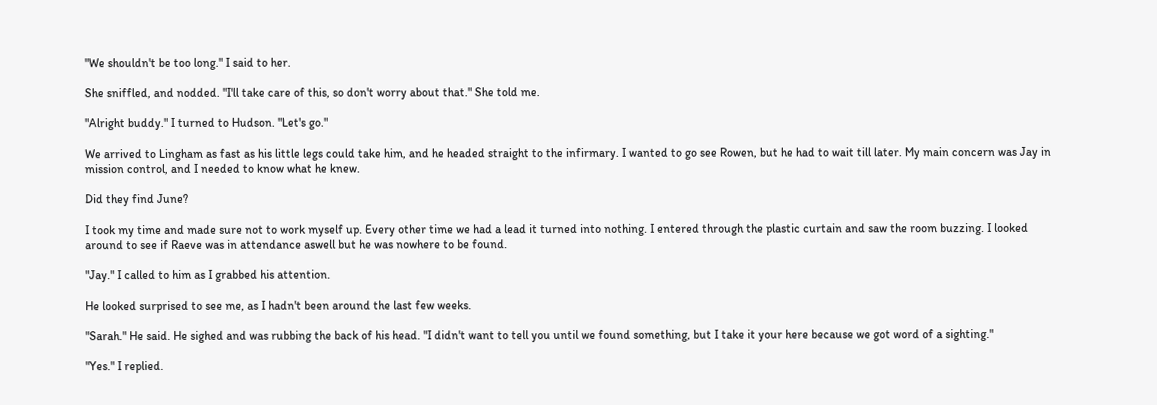"We shouldn't be too long." I said to her.

She sniffled, and nodded. "I'll take care of this, so don't worry about that." She told me.

"Alright buddy." I turned to Hudson. "Let's go."

We arrived to Lingham as fast as his little legs could take him, and he headed straight to the infirmary. I wanted to go see Rowen, but he had to wait till later. My main concern was Jay in mission control, and I needed to know what he knew.

Did they find June?

I took my time and made sure not to work myself up. Every other time we had a lead it turned into nothing. I entered through the plastic curtain and saw the room buzzing. I looked around to see if Raeve was in attendance aswell but he was nowhere to be found.

"Jay." I called to him as I grabbed his attention.

He looked surprised to see me, as I hadn't been around the last few weeks.

"Sarah." He said. He sighed and was rubbing the back of his head. "I didn't want to tell you until we found something, but I take it your here because we got word of a sighting."

"Yes." I replied.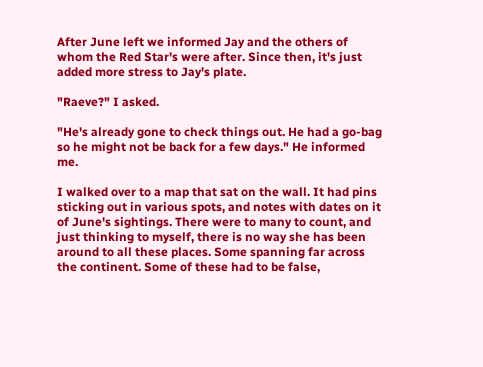After June left we informed Jay and the others of whom the Red Star's were after. Since then, it's just added more stress to Jay's plate.

"Raeve?" I asked.

"He's already gone to check things out. He had a go-bag so he might not be back for a few days." He informed me.

I walked over to a map that sat on the wall. It had pins sticking out in various spots, and notes with dates on it of June's sightings. There were to many to count, and just thinking to myself, there is no way she has been around to all these places. Some spanning far across the continent. Some of these had to be false,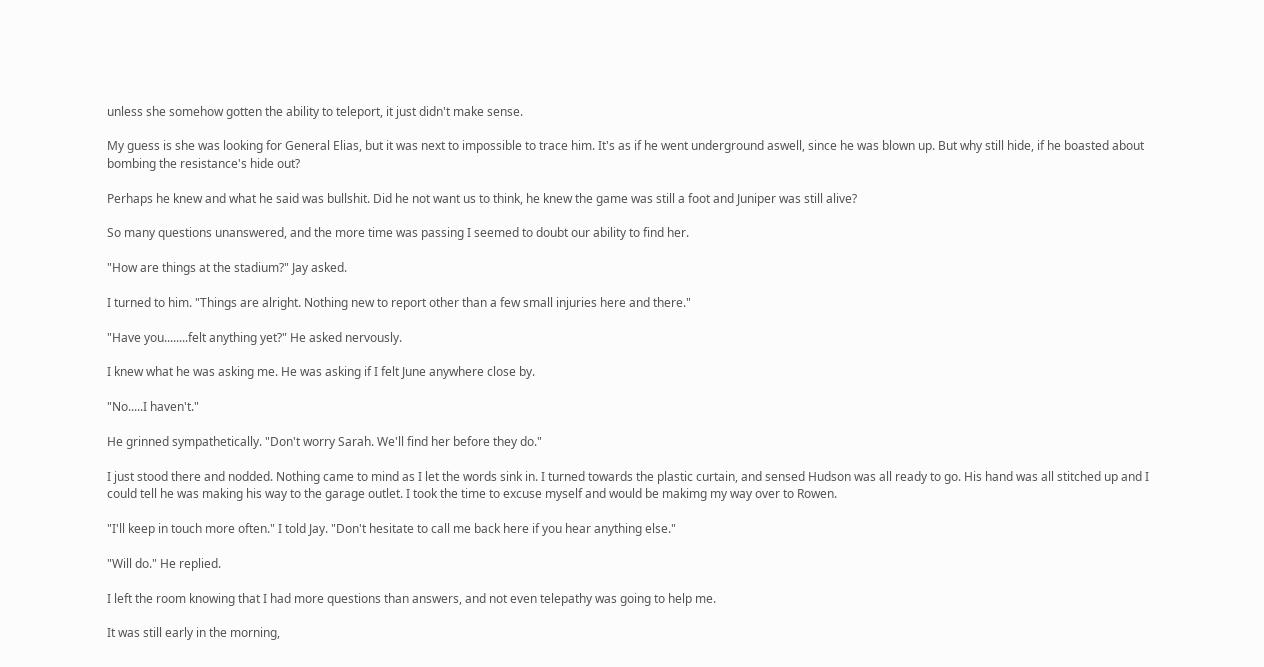unless she somehow gotten the ability to teleport, it just didn't make sense.

My guess is she was looking for General Elias, but it was next to impossible to trace him. It's as if he went underground aswell, since he was blown up. But why still hide, if he boasted about bombing the resistance's hide out?

Perhaps he knew and what he said was bullshit. Did he not want us to think, he knew the game was still a foot and Juniper was still alive?

So many questions unanswered, and the more time was passing I seemed to doubt our ability to find her.

"How are things at the stadium?" Jay asked.

I turned to him. "Things are alright. Nothing new to report other than a few small injuries here and there."

"Have you........felt anything yet?" He asked nervously.

I knew what he was asking me. He was asking if I felt June anywhere close by.

"No.....I haven't."

He grinned sympathetically. "Don't worry Sarah. We'll find her before they do."

I just stood there and nodded. Nothing came to mind as I let the words sink in. I turned towards the plastic curtain, and sensed Hudson was all ready to go. His hand was all stitched up and I could tell he was making his way to the garage outlet. I took the time to excuse myself and would be makimg my way over to Rowen.

"I'll keep in touch more often." I told Jay. "Don't hesitate to call me back here if you hear anything else."

"Will do." He replied.

I left the room knowing that I had more questions than answers, and not even telepathy was going to help me.

It was still early in the morning,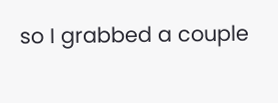so I grabbed a couple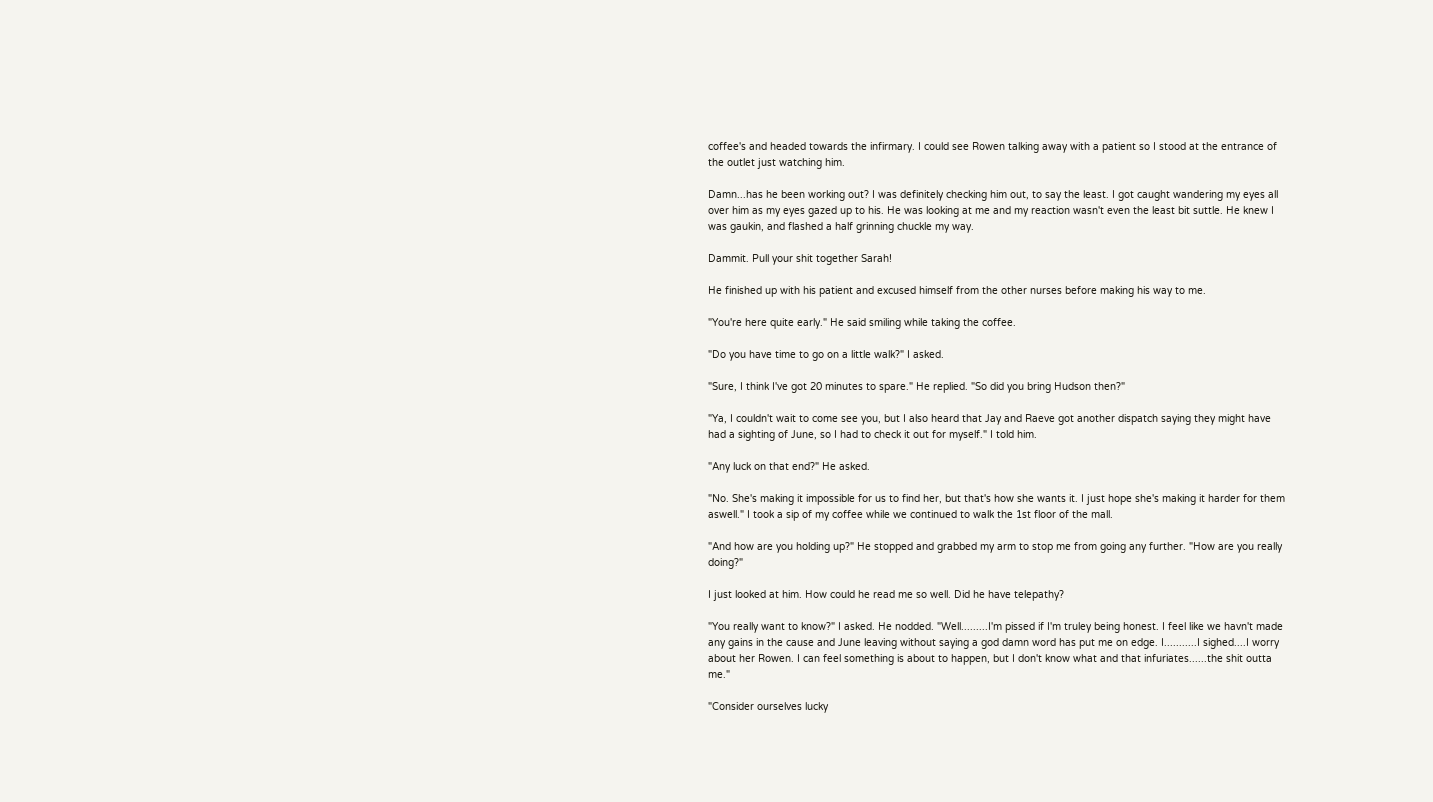coffee's and headed towards the infirmary. I could see Rowen talking away with a patient so I stood at the entrance of the outlet just watching him.

Damn...has he been working out? I was definitely checking him out, to say the least. I got caught wandering my eyes all over him as my eyes gazed up to his. He was looking at me and my reaction wasn't even the least bit suttle. He knew I was gaukin, and flashed a half grinning chuckle my way.

Dammit. Pull your shit together Sarah!

He finished up with his patient and excused himself from the other nurses before making his way to me.

"You're here quite early." He said smiling while taking the coffee.

"Do you have time to go on a little walk?" I asked.

"Sure, I think I've got 20 minutes to spare." He replied. "So did you bring Hudson then?"

"Ya, I couldn't wait to come see you, but I also heard that Jay and Raeve got another dispatch saying they might have had a sighting of June, so I had to check it out for myself." I told him.

"Any luck on that end?" He asked.

"No. She's making it impossible for us to find her, but that's how she wants it. I just hope she's making it harder for them aswell." I took a sip of my coffee while we continued to walk the 1st floor of the mall.

"And how are you holding up?" He stopped and grabbed my arm to stop me from going any further. "How are you really doing?"

I just looked at him. How could he read me so well. Did he have telepathy?

"You really want to know?" I asked. He nodded. "Well.........I'm pissed if I'm truley being honest. I feel like we havn't made any gains in the cause and June leaving without saying a god damn word has put me on edge. I...........I sighed....I worry about her Rowen. I can feel something is about to happen, but I don't know what and that infuriates......the shit outta me."

"Consider ourselves lucky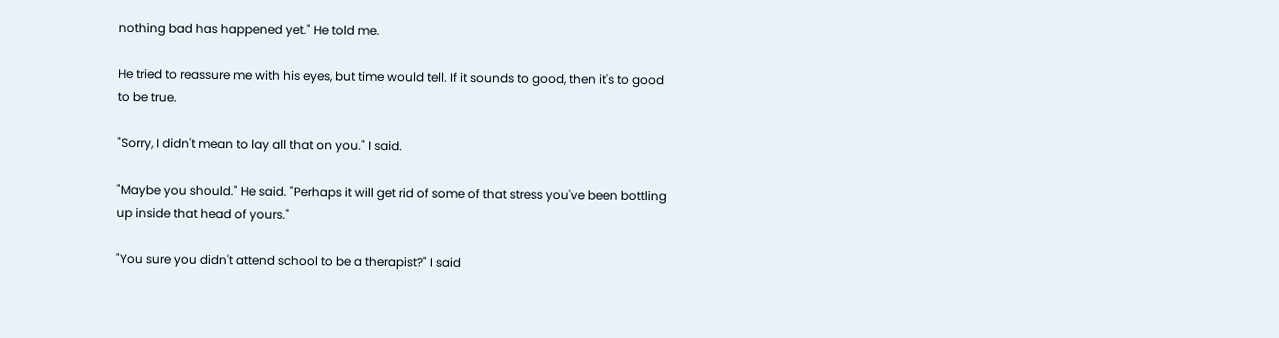nothing bad has happened yet." He told me.

He tried to reassure me with his eyes, but time would tell. If it sounds to good, then it's to good to be true.

"Sorry, I didn't mean to lay all that on you." I said.

"Maybe you should." He said. "Perhaps it will get rid of some of that stress you've been bottling up inside that head of yours."

"You sure you didn't attend school to be a therapist?" I said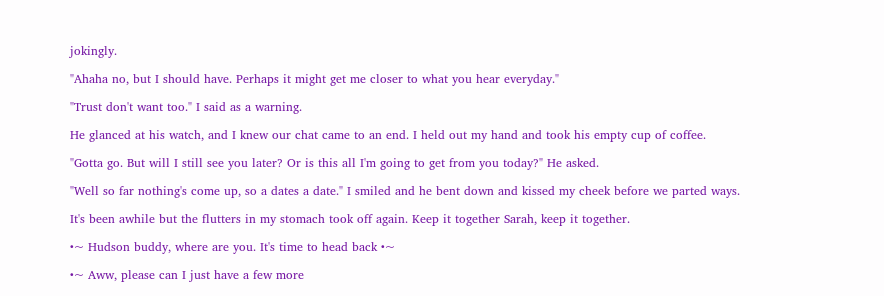jokingly.

"Ahaha no, but I should have. Perhaps it might get me closer to what you hear everyday."

"Trust don't want too." I said as a warning.

He glanced at his watch, and I knew our chat came to an end. I held out my hand and took his empty cup of coffee.

"Gotta go. But will I still see you later? Or is this all I'm going to get from you today?" He asked.

"Well so far nothing's come up, so a dates a date." I smiled and he bent down and kissed my cheek before we parted ways.

It's been awhile but the flutters in my stomach took off again. Keep it together Sarah, keep it together.

•~ Hudson buddy, where are you. It's time to head back •~

•~ Aww, please can I just have a few more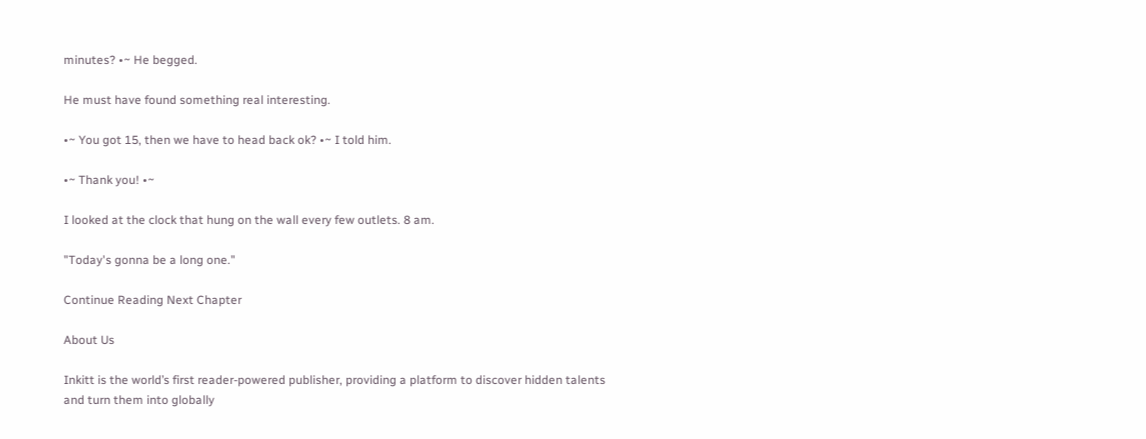minutes? •~ He begged.

He must have found something real interesting.

•~ You got 15, then we have to head back ok? •~ I told him.

•~ Thank you! •~

I looked at the clock that hung on the wall every few outlets. 8 am.

"Today's gonna be a long one."

Continue Reading Next Chapter

About Us

Inkitt is the world’s first reader-powered publisher, providing a platform to discover hidden talents and turn them into globally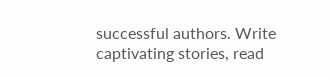successful authors. Write captivating stories, read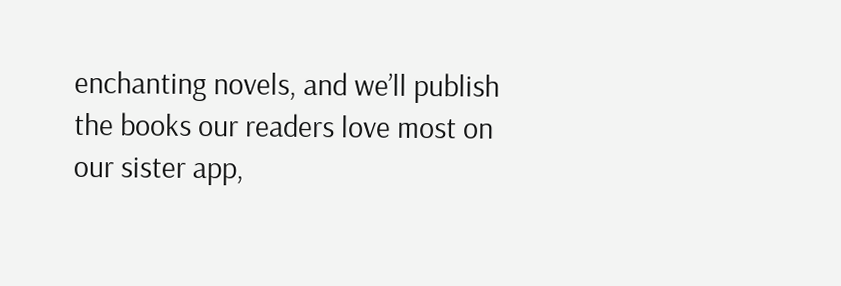enchanting novels, and we’ll publish the books our readers love most on our sister app,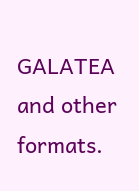GALATEA and other formats.